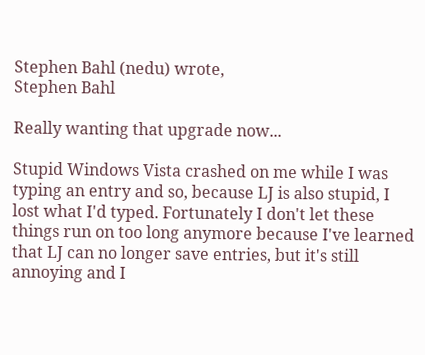Stephen Bahl (nedu) wrote,
Stephen Bahl

Really wanting that upgrade now...

Stupid Windows Vista crashed on me while I was typing an entry and so, because LJ is also stupid, I lost what I'd typed. Fortunately I don't let these things run on too long anymore because I've learned that LJ can no longer save entries, but it's still annoying and I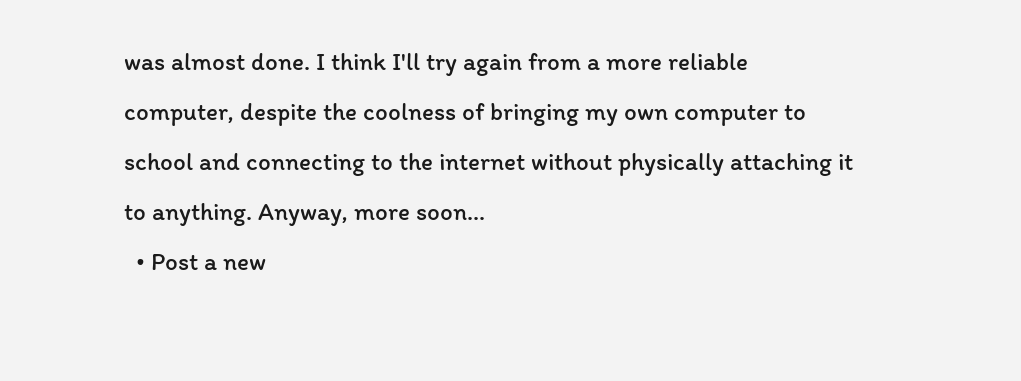was almost done. I think I'll try again from a more reliable computer, despite the coolness of bringing my own computer to school and connecting to the internet without physically attaching it to anything. Anyway, more soon...
  • Post a new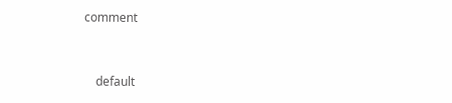comment


    default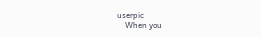userpic
    When you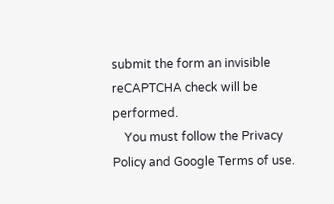submit the form an invisible reCAPTCHA check will be performed.
    You must follow the Privacy Policy and Google Terms of use.